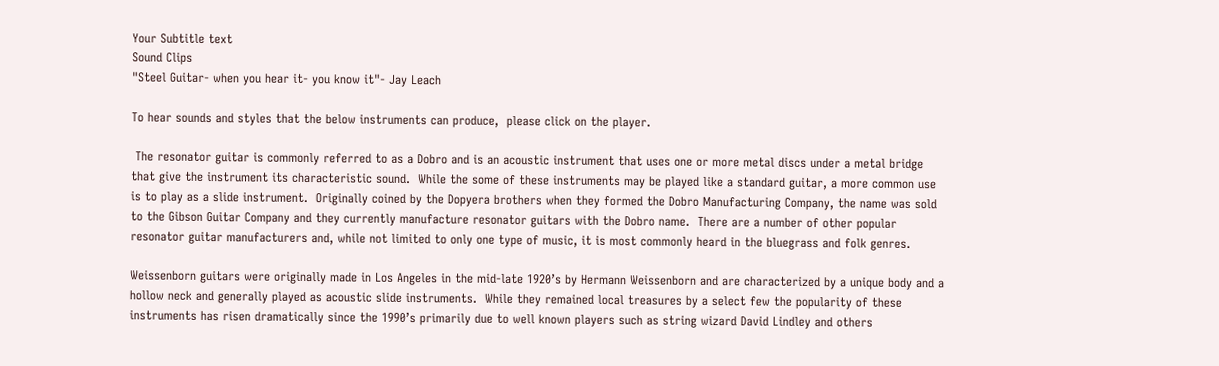Your Subtitle text
Sound Clips
"Steel Guitar- when you hear it- you know it"- Jay Leach

To hear sounds and styles that the below instruments can produce,  please click on the player.

 The resonator guitar is commonly referred to as a Dobro and is an acoustic instrument that uses one or more metal discs under a metal bridge that give the instrument its characteristic sound.  While the some of these instruments may be played like a standard guitar, a more common use is to play as a slide instrument.  Originally coined by the Dopyera brothers when they formed the Dobro Manufacturing Company, the name was sold to the Gibson Guitar Company and they currently manufacture resonator guitars with the Dobro name.  There are a number of other popular resonator guitar manufacturers and, while not limited to only one type of music, it is most commonly heard in the bluegrass and folk genres.

Weissenborn guitars were originally made in Los Angeles in the mid-late 1920’s by Hermann Weissenborn and are characterized by a unique body and a hollow neck and generally played as acoustic slide instruments.  While they remained local treasures by a select few the popularity of these instruments has risen dramatically since the 1990’s primarily due to well known players such as string wizard David Lindley and others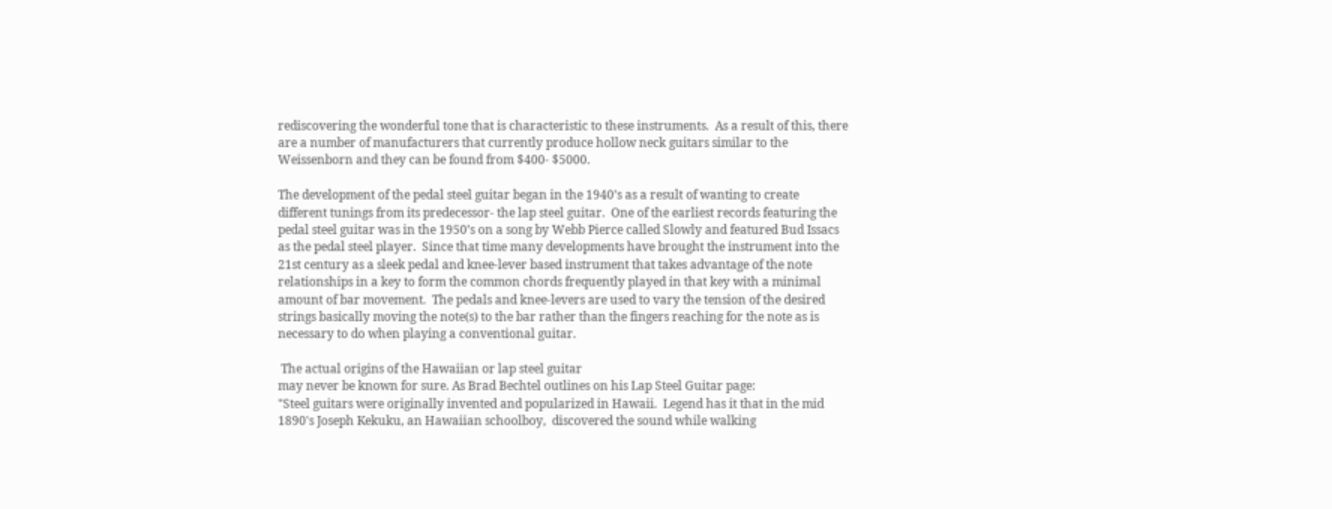rediscovering the wonderful tone that is characteristic to these instruments.  As a result of this, there are a number of manufacturers that currently produce hollow neck guitars similar to the Weissenborn and they can be found from $400- $5000.

The development of the pedal steel guitar began in the 1940’s as a result of wanting to create different tunings from its predecessor- the lap steel guitar.  One of the earliest records featuring the pedal steel guitar was in the 1950’s on a song by Webb Pierce called Slowly and featured Bud Issacs as the pedal steel player.  Since that time many developments have brought the instrument into the 21st century as a sleek pedal and knee-lever based instrument that takes advantage of the note relationships in a key to form the common chords frequently played in that key with a minimal amount of bar movement.  The pedals and knee-levers are used to vary the tension of the desired strings basically moving the note(s) to the bar rather than the fingers reaching for the note as is necessary to do when playing a conventional guitar.

 The actual origins of the Hawaiian or lap steel guitar
may never be known for sure. As Brad Bechtel outlines on his Lap Steel Guitar page:
"Steel guitars were originally invented and popularized in Hawaii.  Legend has it that in the mid 1890's Joseph Kekuku, an Hawaiian schoolboy,  discovered the sound while walking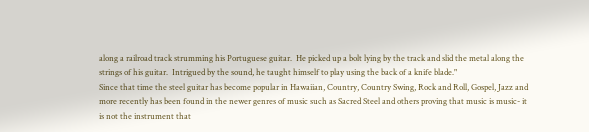along a railroad track strumming his Portuguese guitar.  He picked up a bolt lying by the track and slid the metal along the strings of his guitar.  Intrigued by the sound, he taught himself to play using the back of a knife blade."
Since that time the steel guitar has become popular in Hawaiian, Country, Country Swing, Rock and Roll, Gospel, Jazz and more recently has been found in the newer genres of music such as Sacred Steel and others proving that music is music- it is not the instrument that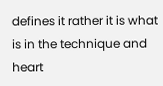defines it rather it is what is in the technique and heart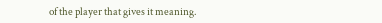of the player that gives it meaning.